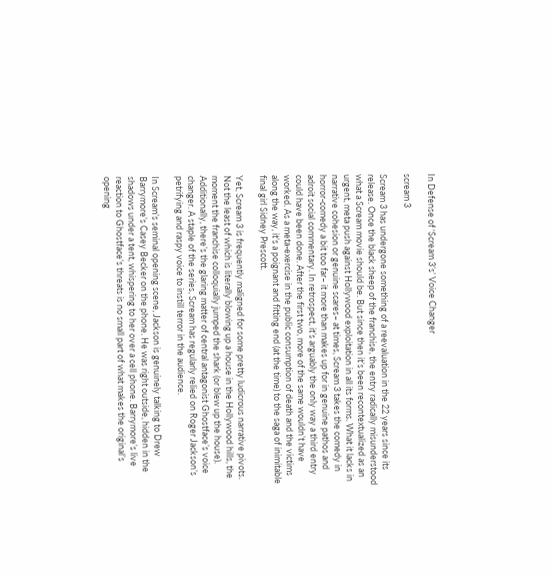In Defense of ‘Scream 3’s’ Voice Changer

scream 3

Scream 3 has undergone something of a reevaluation in the 22 years since its release. Once the black sheep of the franchise, the entry radically misunderstood what a Scream movie should be. But since then it’s been recontextualized as an urgent, meta push against Hollywood exploitation in all its forms. What it lacks in narrative cohesion or genuine scares– at times, Scream 3 takes the comedy in horror-comedy a bit too far– it more than makes up for in genuine pathos and adroit social commentary. In retrospect, it’s arguably the only way a third entry could have been done. After the first two, more of the same wouldn’t have worked. As a meta-exercise in the public consumption of death and the victims along the way, it’s a poignant and fitting end (at the time) to the saga of inimitable final girl Sidney Prescott.

Yet, Scream 3 is frequently maligned for some pretty ludicrous narrative pivots. Not the least of which is literally blowing up a house in the Hollywood hills, the moment the franchise colloquially jumped the shark (or blew up the house). Additionally, there’s the glaring matter of central antagonist Ghostface’s voice changer. A staple of the series, Scream has regularly relied on Roger Jackson’s petrifying and raspy voice to instill terror in the audience.

In Scream’s seminal opening scene, Jackson is genuinely talking to Drew Barrymore’s Casey Becker on the phone. He was right outside, hidden in the shadows under a tent, whispering to her over a cell phone. Barrymore’s live reaction to Ghostface’s threats is no small part of what makes the original’s opening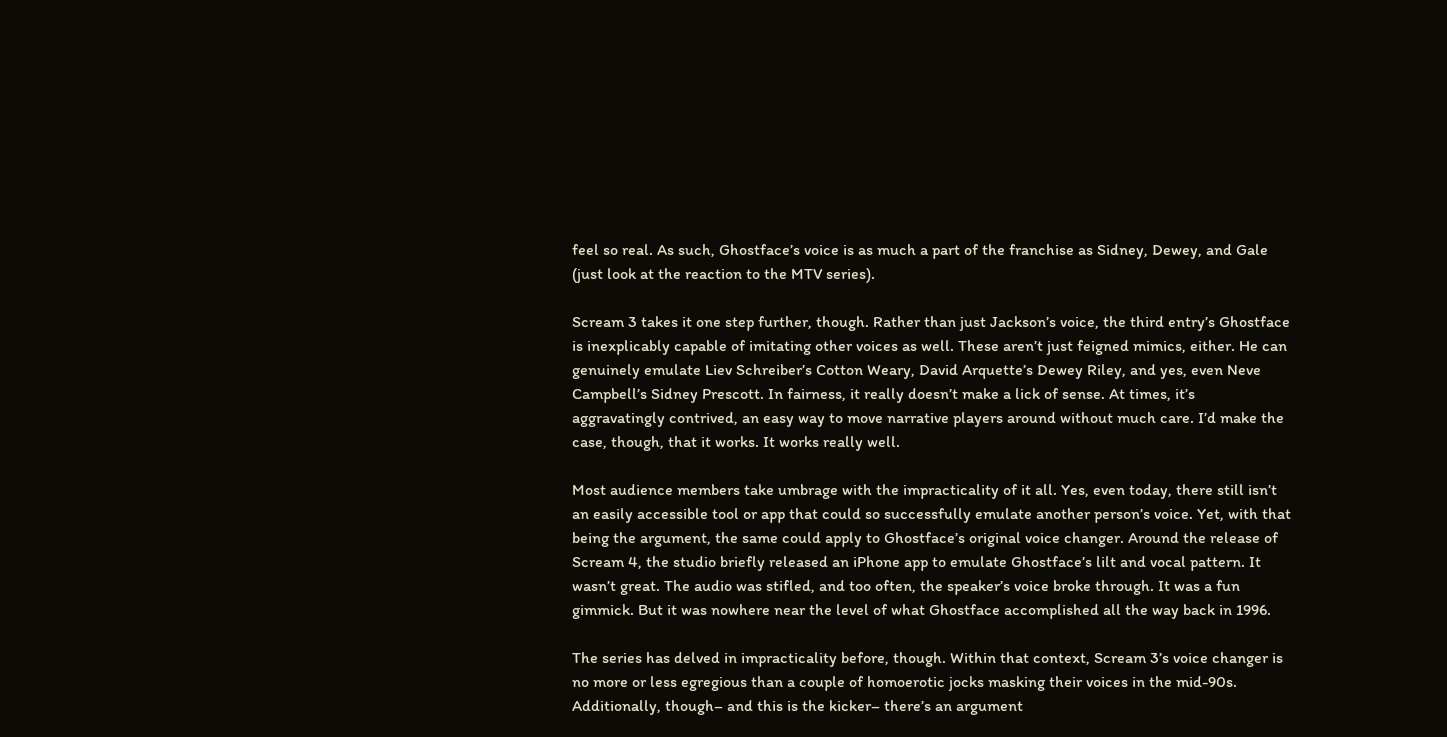feel so real. As such, Ghostface’s voice is as much a part of the franchise as Sidney, Dewey, and Gale (just look at the reaction to the MTV series).

Scream 3 takes it one step further, though. Rather than just Jackson’s voice, the third entry’s Ghostface is inexplicably capable of imitating other voices as well. These aren’t just feigned mimics, either. He can genuinely emulate Liev Schreiber’s Cotton Weary, David Arquette’s Dewey Riley, and yes, even Neve Campbell’s Sidney Prescott. In fairness, it really doesn’t make a lick of sense. At times, it’s aggravatingly contrived, an easy way to move narrative players around without much care. I’d make the case, though, that it works. It works really well.

Most audience members take umbrage with the impracticality of it all. Yes, even today, there still isn’t an easily accessible tool or app that could so successfully emulate another person’s voice. Yet, with that being the argument, the same could apply to Ghostface’s original voice changer. Around the release of Scream 4, the studio briefly released an iPhone app to emulate Ghostface’s lilt and vocal pattern. It wasn’t great. The audio was stifled, and too often, the speaker’s voice broke through. It was a fun gimmick. But it was nowhere near the level of what Ghostface accomplished all the way back in 1996.

The series has delved in impracticality before, though. Within that context, Scream 3’s voice changer is no more or less egregious than a couple of homoerotic jocks masking their voices in the mid-90s. Additionally, though– and this is the kicker– there’s an argument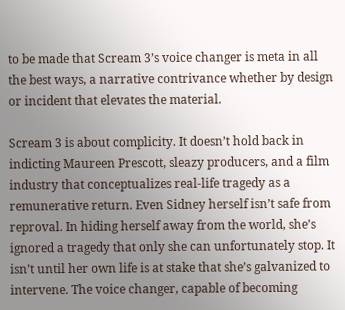to be made that Scream 3’s voice changer is meta in all the best ways, a narrative contrivance whether by design or incident that elevates the material.

Scream 3 is about complicity. It doesn’t hold back in indicting Maureen Prescott, sleazy producers, and a film industry that conceptualizes real-life tragedy as a remunerative return. Even Sidney herself isn’t safe from reproval. In hiding herself away from the world, she’s ignored a tragedy that only she can unfortunately stop. It isn’t until her own life is at stake that she’s galvanized to intervene. The voice changer, capable of becoming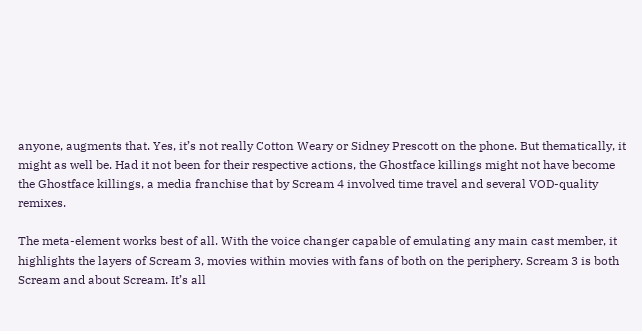anyone, augments that. Yes, it’s not really Cotton Weary or Sidney Prescott on the phone. But thematically, it might as well be. Had it not been for their respective actions, the Ghostface killings might not have become the Ghostface killings, a media franchise that by Scream 4 involved time travel and several VOD-quality remixes.

The meta-element works best of all. With the voice changer capable of emulating any main cast member, it highlights the layers of Scream 3, movies within movies with fans of both on the periphery. Scream 3 is both Scream and about Scream. It’s all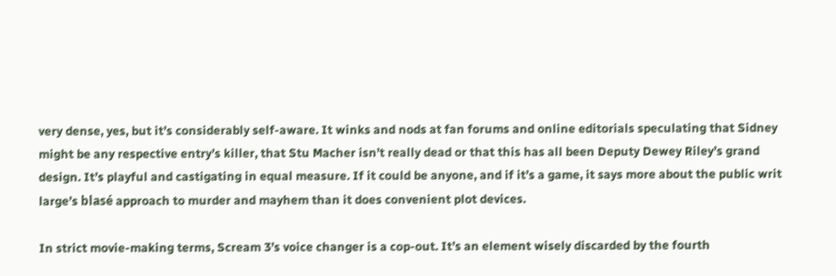very dense, yes, but it’s considerably self-aware. It winks and nods at fan forums and online editorials speculating that Sidney might be any respective entry’s killer, that Stu Macher isn’t really dead or that this has all been Deputy Dewey Riley’s grand design. It’s playful and castigating in equal measure. If it could be anyone, and if it’s a game, it says more about the public writ large’s blasé approach to murder and mayhem than it does convenient plot devices.

In strict movie-making terms, Scream 3’s voice changer is a cop-out. It’s an element wisely discarded by the fourth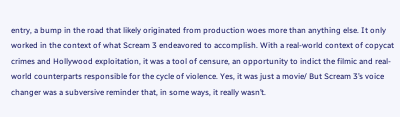entry, a bump in the road that likely originated from production woes more than anything else. It only worked in the context of what Scream 3 endeavored to accomplish. With a real-world context of copycat crimes and Hollywood exploitation, it was a tool of censure, an opportunity to indict the filmic and real-world counterparts responsible for the cycle of violence. Yes, it was just a movie/ But Scream 3’s voice changer was a subversive reminder that, in some ways, it really wasn’t.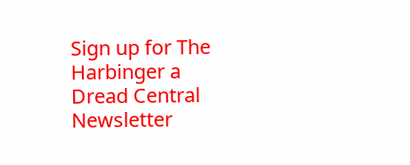Sign up for The Harbinger a Dread Central Newsletter